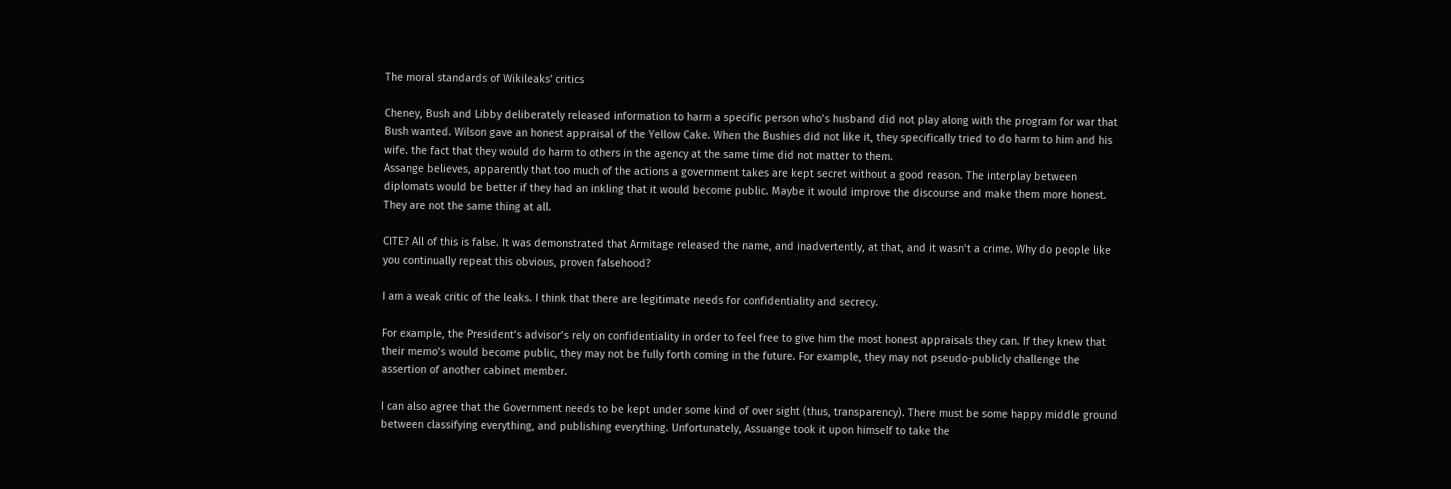The moral standards of Wikileaks' critics

Cheney, Bush and Libby deliberately released information to harm a specific person who’s husband did not play along with the program for war that Bush wanted. Wilson gave an honest appraisal of the Yellow Cake. When the Bushies did not like it, they specifically tried to do harm to him and his wife. the fact that they would do harm to others in the agency at the same time did not matter to them.
Assange believes, apparently that too much of the actions a government takes are kept secret without a good reason. The interplay between diplomats would be better if they had an inkling that it would become public. Maybe it would improve the discourse and make them more honest.
They are not the same thing at all.

CITE? All of this is false. It was demonstrated that Armitage released the name, and inadvertently, at that, and it wasn’t a crime. Why do people like you continually repeat this obvious, proven falsehood?

I am a weak critic of the leaks. I think that there are legitimate needs for confidentiality and secrecy.

For example, the President’s advisor’s rely on confidentiality in order to feel free to give him the most honest appraisals they can. If they knew that their memo’s would become public, they may not be fully forth coming in the future. For example, they may not pseudo-publicly challenge the assertion of another cabinet member.

I can also agree that the Government needs to be kept under some kind of over sight (thus, transparency). There must be some happy middle ground between classifying everything, and publishing everything. Unfortunately, Assuange took it upon himself to take the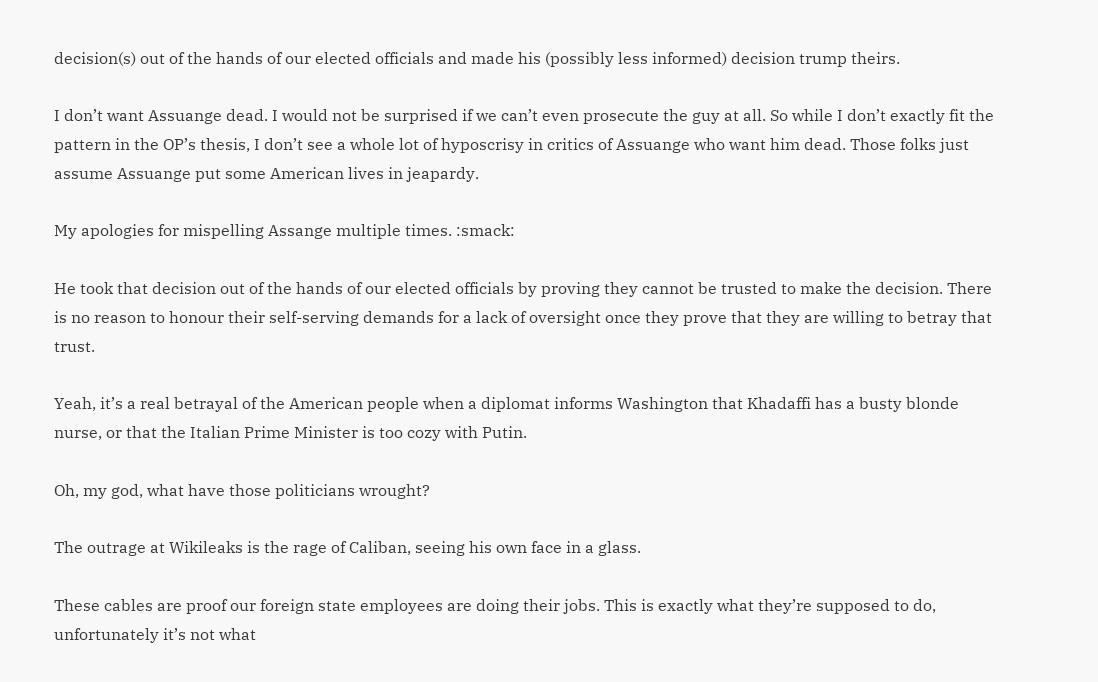decision(s) out of the hands of our elected officials and made his (possibly less informed) decision trump theirs.

I don’t want Assuange dead. I would not be surprised if we can’t even prosecute the guy at all. So while I don’t exactly fit the pattern in the OP’s thesis, I don’t see a whole lot of hyposcrisy in critics of Assuange who want him dead. Those folks just assume Assuange put some American lives in jeapardy.

My apologies for mispelling Assange multiple times. :smack:

He took that decision out of the hands of our elected officials by proving they cannot be trusted to make the decision. There is no reason to honour their self-serving demands for a lack of oversight once they prove that they are willing to betray that trust.

Yeah, it’s a real betrayal of the American people when a diplomat informs Washington that Khadaffi has a busty blonde nurse, or that the Italian Prime Minister is too cozy with Putin.

Oh, my god, what have those politicians wrought?

The outrage at Wikileaks is the rage of Caliban, seeing his own face in a glass.

These cables are proof our foreign state employees are doing their jobs. This is exactly what they’re supposed to do, unfortunately it’s not what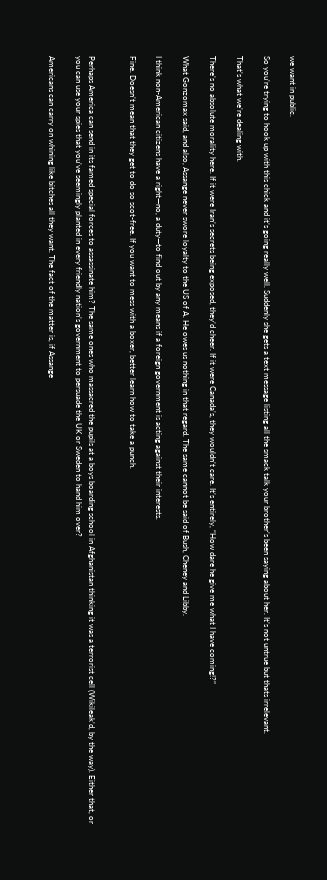we want in public.

So you’re trying to hook up with this chick and it’s going really well. Suddenly she gets a text message listing all the smack talk your brother’s been saying about her. It’s not untrue but thats irrelevant.

That’s what we’re dealing with.

There’s no absolute morality here. If it were Iran’s secrets being exposed, they’d cheer. If it were Canada’s, they wouldn’t care. It’s entirely, “How dare he give me what I have coming!?”

What Gonzomax said, and also, Assange never swore loyalty to the US of A. He owes us nothing in that regard. The same cannot be said of Bush, Cheney and Libby.

I think non-American citizens have a right—no, a duty—to find out by any means if a foreign government is acting against their interests.

Fine. Doesn’t mean that they get to do so scot-free. If you want to mess with a boxer, better learn how to take a punch.


Perhaps America can send in its famed special forces to assassinate him? The same ones who massacred the pupils at a boys boarding school in Afghanistan thinking it was a terrorist cell (Wikileak’d, by the way). Either that, or you can use your spies that you’ve seemingly planted in every friendly nation’s government to persuade the UK or Sweden to hand him over?

Americans can carry on whining like bitches all they want. The fact of the matter is, if Assange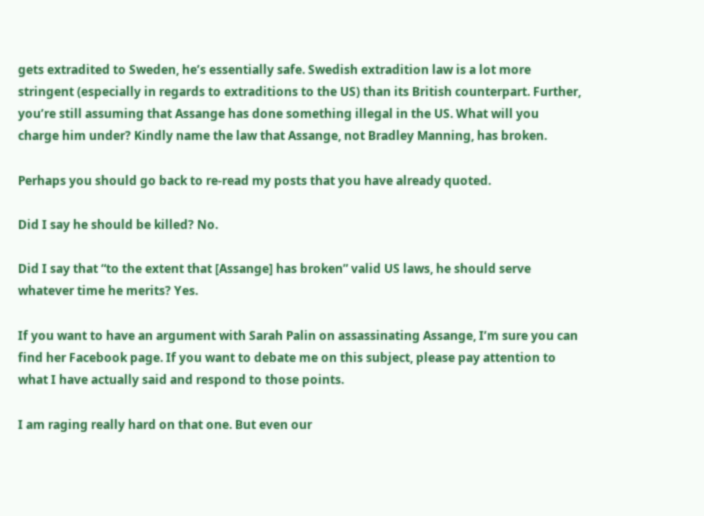gets extradited to Sweden, he’s essentially safe. Swedish extradition law is a lot more stringent (especially in regards to extraditions to the US) than its British counterpart. Further, you’re still assuming that Assange has done something illegal in the US. What will you charge him under? Kindly name the law that Assange, not Bradley Manning, has broken.

Perhaps you should go back to re-read my posts that you have already quoted.

Did I say he should be killed? No.

Did I say that “to the extent that [Assange] has broken” valid US laws, he should serve whatever time he merits? Yes.

If you want to have an argument with Sarah Palin on assassinating Assange, I’m sure you can find her Facebook page. If you want to debate me on this subject, please pay attention to what I have actually said and respond to those points.

I am raging really hard on that one. But even our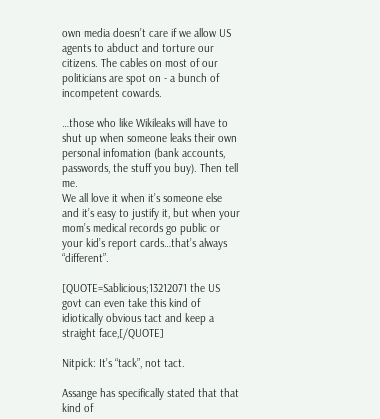own media doesn’t care if we allow US agents to abduct and torture our citizens. The cables on most of our politicians are spot on - a bunch of incompetent cowards.

…those who like Wikileaks will have to shut up when someone leaks their own personal infomation (bank accounts, passwords, the stuff you buy). Then tell me.
We all love it when it’s someone else and it’s easy to justify it, but when your mom’s medical records go public or your kid’s report cards…that’s always “different”.

[QUOTE=Sablicious;13212071 the US govt can even take this kind of idiotically obvious tact and keep a straight face,[/QUOTE]

Nitpick: It’s “tack”, not tact.

Assange has specifically stated that that kind of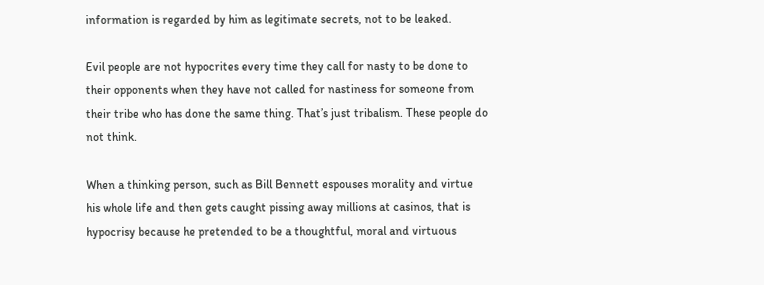information is regarded by him as legitimate secrets, not to be leaked.

Evil people are not hypocrites every time they call for nasty to be done to their opponents when they have not called for nastiness for someone from their tribe who has done the same thing. That’s just tribalism. These people do not think.

When a thinking person, such as Bill Bennett espouses morality and virtue his whole life and then gets caught pissing away millions at casinos, that is hypocrisy because he pretended to be a thoughtful, moral and virtuous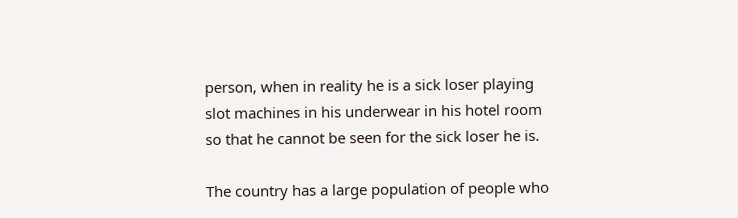person, when in reality he is a sick loser playing slot machines in his underwear in his hotel room so that he cannot be seen for the sick loser he is.

The country has a large population of people who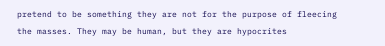pretend to be something they are not for the purpose of fleecing the masses. They may be human, but they are hypocrites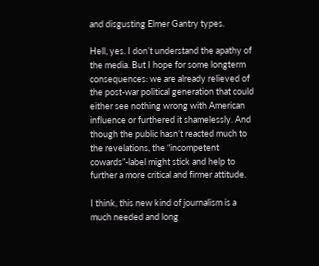and disgusting Elmer Gantry types.

Hell, yes. I don’t understand the apathy of the media. But I hope for some longterm consequences: we are already relieved of the post-war political generation that could either see nothing wrong with American influence or furthered it shamelessly. And though the public hasn’t reacted much to the revelations, the “incompetent cowards”-label might stick and help to further a more critical and firmer attitude.

I think, this new kind of journalism is a much needed and long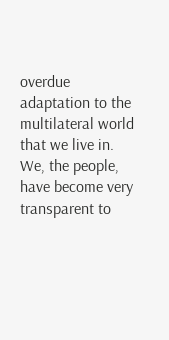overdue adaptation to the multilateral world that we live in. We, the people, have become very transparent to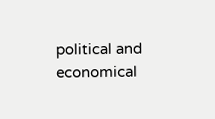political and economical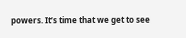powers. It’s time that we get to see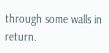through some walls in return.